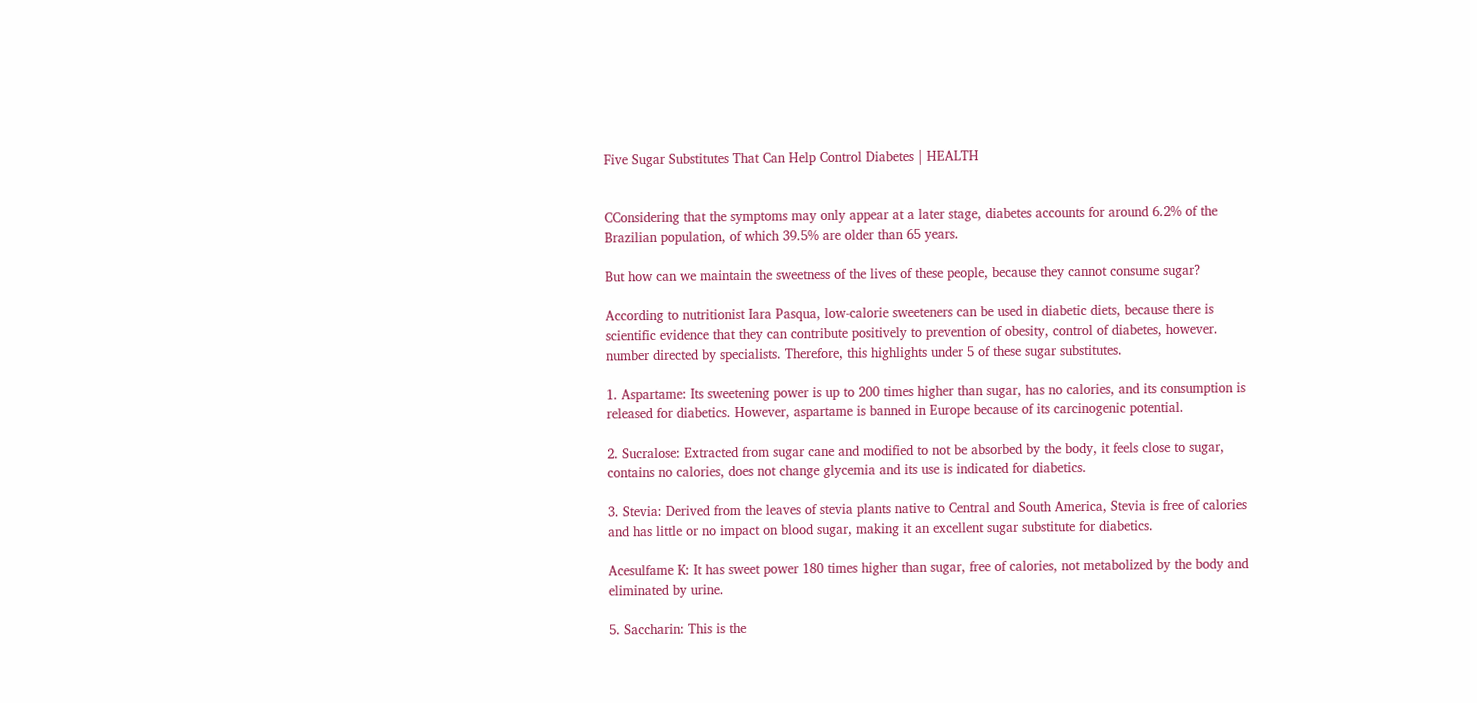Five Sugar Substitutes That Can Help Control Diabetes | HEALTH


CConsidering that the symptoms may only appear at a later stage, diabetes accounts for around 6.2% of the Brazilian population, of which 39.5% are older than 65 years.

But how can we maintain the sweetness of the lives of these people, because they cannot consume sugar?

According to nutritionist Iara Pasqua, low-calorie sweeteners can be used in diabetic diets, because there is scientific evidence that they can contribute positively to prevention of obesity, control of diabetes, however. number directed by specialists. Therefore, this highlights under 5 of these sugar substitutes.

1. Aspartame: Its sweetening power is up to 200 times higher than sugar, has no calories, and its consumption is released for diabetics. However, aspartame is banned in Europe because of its carcinogenic potential.

2. Sucralose: Extracted from sugar cane and modified to not be absorbed by the body, it feels close to sugar, contains no calories, does not change glycemia and its use is indicated for diabetics.

3. Stevia: Derived from the leaves of stevia plants native to Central and South America, Stevia is free of calories and has little or no impact on blood sugar, making it an excellent sugar substitute for diabetics.

Acesulfame K: It has sweet power 180 times higher than sugar, free of calories, not metabolized by the body and eliminated by urine.

5. Saccharin: This is the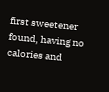first sweetener found, having no calories and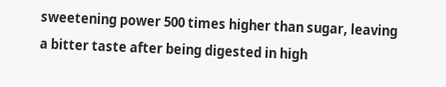sweetening power 500 times higher than sugar, leaving a bitter taste after being digested in high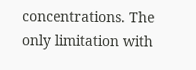concentrations. The only limitation with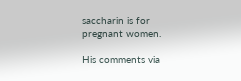saccharin is for pregnant women.

His comments via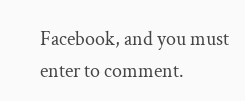Facebook, and you must enter to comment.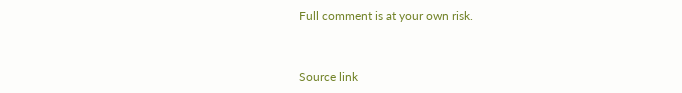Full comment is at your own risk.


Source link